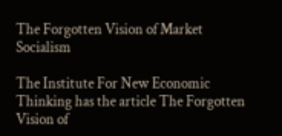The Forgotten Vision of Market Socialism

The Institute For New Economic Thinking has the article The Forgotten Vision of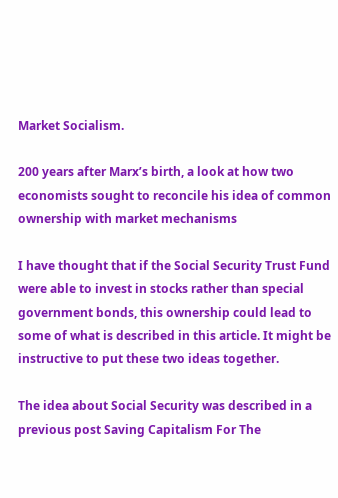Market Socialism.

200 years after Marx’s birth, a look at how two economists sought to reconcile his idea of common ownership with market mechanisms

I have thought that if the Social Security Trust Fund were able to invest in stocks rather than special government bonds, this ownership could lead to some of what is described in this article. It might be instructive to put these two ideas together.

The idea about Social Security was described in a previous post Saving Capitalism For The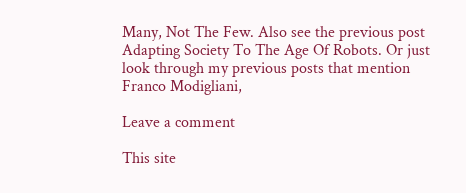Many, Not The Few. Also see the previous post Adapting Society To The Age Of Robots. Or just look through my previous posts that mention Franco Modigliani,

Leave a comment

This site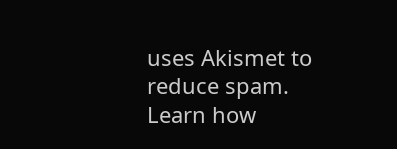uses Akismet to reduce spam. Learn how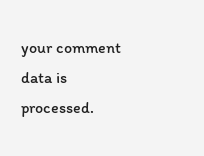your comment data is processed.